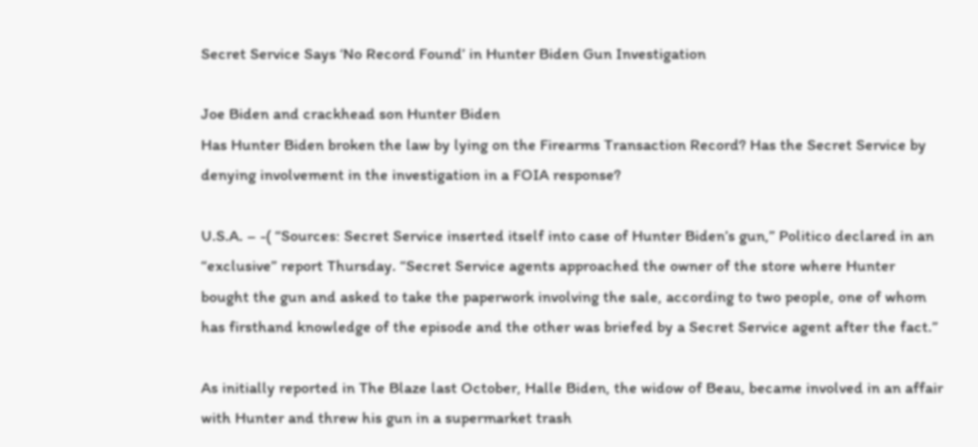Secret Service Says ‘No Record Found’ in Hunter Biden Gun Investigation

Joe Biden and crackhead son Hunter Biden
Has Hunter Biden broken the law by lying on the Firearms Transaction Record? Has the Secret Service by denying involvement in the investigation in a FOIA response?

U.S.A. – -( “Sources: Secret Service inserted itself into case of Hunter Biden’s gun,” Politico declared in an “exclusive” report Thursday. “Secret Service agents approached the owner of the store where Hunter bought the gun and asked to take the paperwork involving the sale, according to two people, one of whom has firsthand knowledge of the episode and the other was briefed by a Secret Service agent after the fact.”

As initially reported in The Blaze last October, Halle Biden, the widow of Beau, became involved in an affair with Hunter and threw his gun in a supermarket trash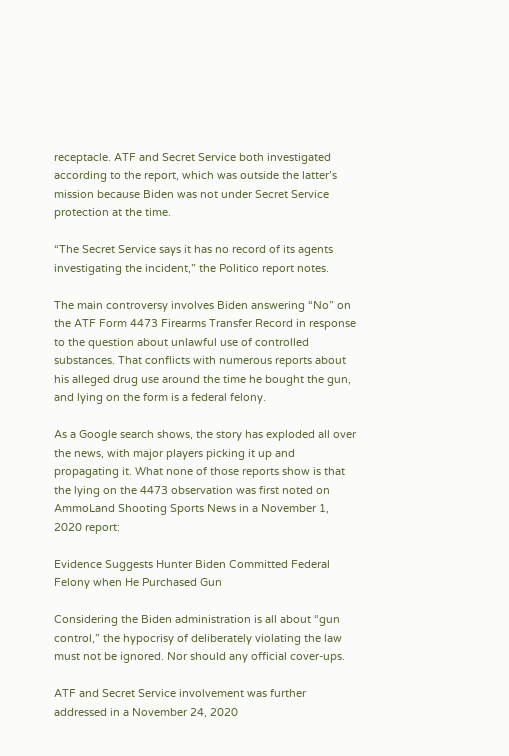receptacle. ATF and Secret Service both investigated according to the report, which was outside the latter’s mission because Biden was not under Secret Service protection at the time.

“The Secret Service says it has no record of its agents investigating the incident,” the Politico report notes.

The main controversy involves Biden answering “No” on the ATF Form 4473 Firearms Transfer Record in response to the question about unlawful use of controlled substances. That conflicts with numerous reports about his alleged drug use around the time he bought the gun, and lying on the form is a federal felony.

As a Google search shows, the story has exploded all over the news, with major players picking it up and propagating it. What none of those reports show is that the lying on the 4473 observation was first noted on AmmoLand Shooting Sports News in a November 1, 2020 report:

Evidence Suggests Hunter Biden Committed Federal Felony when He Purchased Gun

Considering the Biden administration is all about “gun control,” the hypocrisy of deliberately violating the law must not be ignored. Nor should any official cover-ups.

ATF and Secret Service involvement was further addressed in a November 24, 2020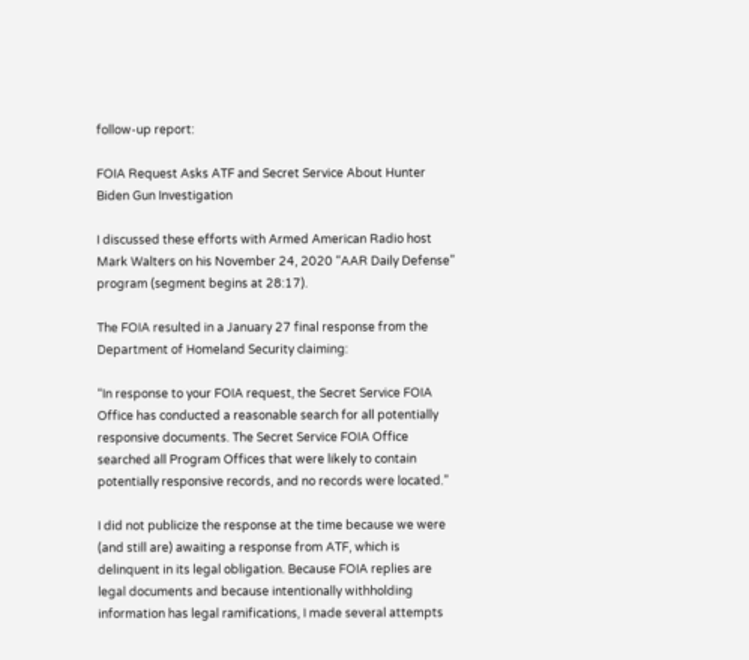follow-up report:

FOIA Request Asks ATF and Secret Service About Hunter Biden Gun Investigation

I discussed these efforts with Armed American Radio host Mark Walters on his November 24, 2020 “AAR Daily Defense” program (segment begins at 28:17).

The FOIA resulted in a January 27 final response from the Department of Homeland Security claiming:

“In response to your FOIA request, the Secret Service FOIA Office has conducted a reasonable search for all potentially responsive documents. The Secret Service FOIA Office searched all Program Offices that were likely to contain potentially responsive records, and no records were located.”

I did not publicize the response at the time because we were (and still are) awaiting a response from ATF, which is delinquent in its legal obligation. Because FOIA replies are legal documents and because intentionally withholding information has legal ramifications, I made several attempts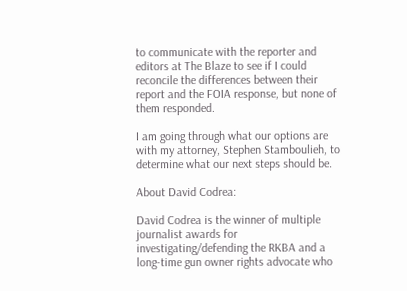to communicate with the reporter and editors at The Blaze to see if I could reconcile the differences between their report and the FOIA response, but none of them responded.

I am going through what our options are with my attorney, Stephen Stamboulieh, to determine what our next steps should be.

About David Codrea:

David Codrea is the winner of multiple journalist awards for investigating/defending the RKBA and a long-time gun owner rights advocate who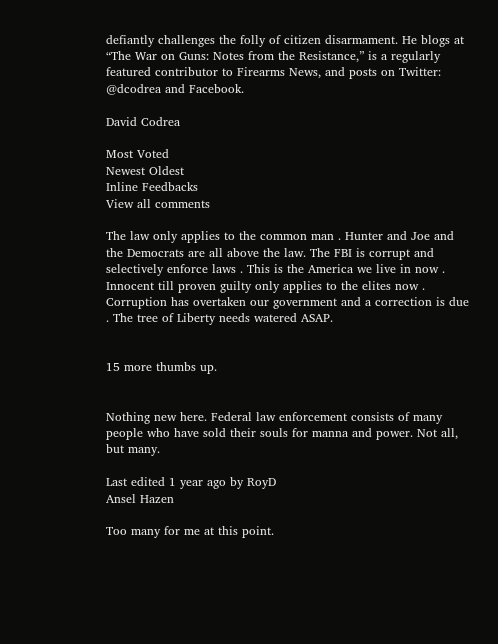defiantly challenges the folly of citizen disarmament. He blogs at “The War on Guns: Notes from the Resistance,” is a regularly featured contributor to Firearms News, and posts on Twitter: @dcodrea and Facebook.

David Codrea

Most Voted
Newest Oldest
Inline Feedbacks
View all comments

The law only applies to the common man . Hunter and Joe and the Democrats are all above the law. The FBI is corrupt and selectively enforce laws . This is the America we live in now . Innocent till proven guilty only applies to the elites now . Corruption has overtaken our government and a correction is due . The tree of Liberty needs watered ASAP.


15 more thumbs up.


Nothing new here. Federal law enforcement consists of many people who have sold their souls for manna and power. Not all, but many.

Last edited 1 year ago by RoyD
Ansel Hazen

Too many for me at this point.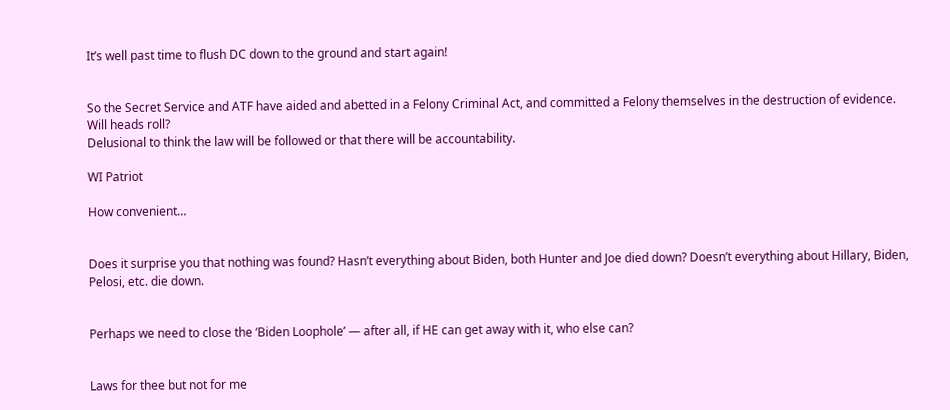It’s well past time to flush DC down to the ground and start again!


So the Secret Service and ATF have aided and abetted in a Felony Criminal Act, and committed a Felony themselves in the destruction of evidence.
Will heads roll?
Delusional to think the law will be followed or that there will be accountability.

WI Patriot

How convenient…


Does it surprise you that nothing was found? Hasn’t everything about Biden, both Hunter and Joe died down? Doesn’t everything about Hillary, Biden, Pelosi, etc. die down.


Perhaps we need to close the ‘Biden Loophole’ — after all, if HE can get away with it, who else can?


Laws for thee but not for me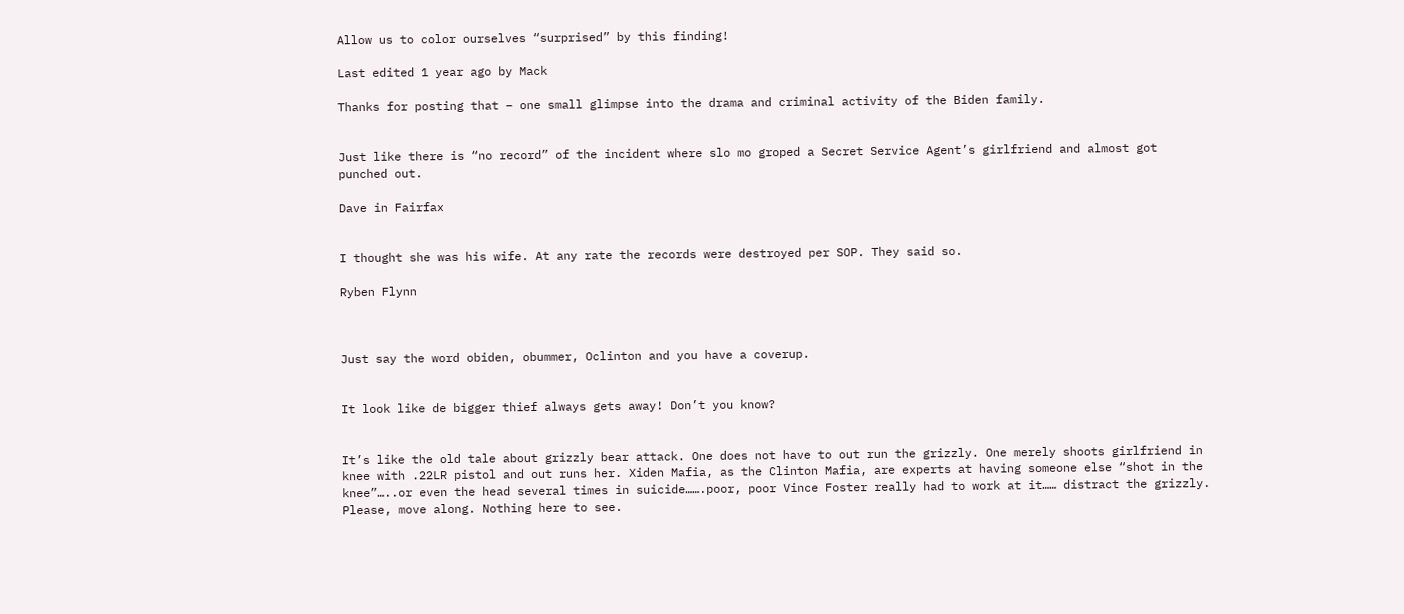Allow us to color ourselves “surprised” by this finding!

Last edited 1 year ago by Mack

Thanks for posting that – one small glimpse into the drama and criminal activity of the Biden family.


Just like there is “no record” of the incident where slo mo groped a Secret Service Agent’s girlfriend and almost got punched out.

Dave in Fairfax


I thought she was his wife. At any rate the records were destroyed per SOP. They said so.

Ryben Flynn



Just say the word obiden, obummer, Oclinton and you have a coverup.


It look like de bigger thief always gets away! Don’t you know?


It’s like the old tale about grizzly bear attack. One does not have to out run the grizzly. One merely shoots girlfriend in knee with .22LR pistol and out runs her. Xiden Mafia, as the Clinton Mafia, are experts at having someone else “shot in the knee”…..or even the head several times in suicide…….poor, poor Vince Foster really had to work at it…… distract the grizzly. Please, move along. Nothing here to see.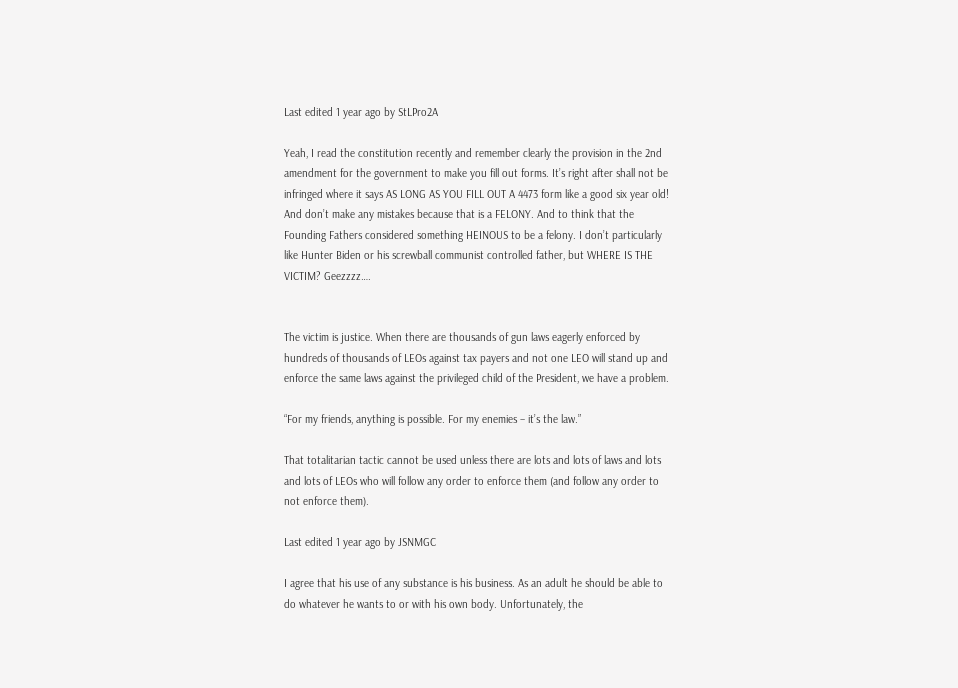Last edited 1 year ago by StLPro2A

Yeah, I read the constitution recently and remember clearly the provision in the 2nd amendment for the government to make you fill out forms. It’s right after shall not be infringed where it says AS LONG AS YOU FILL OUT A 4473 form like a good six year old! And don’t make any mistakes because that is a FELONY. And to think that the Founding Fathers considered something HEINOUS to be a felony. I don’t particularly like Hunter Biden or his screwball communist controlled father, but WHERE IS THE VICTIM? Geezzzz….


The victim is justice. When there are thousands of gun laws eagerly enforced by hundreds of thousands of LEOs against tax payers and not one LEO will stand up and enforce the same laws against the privileged child of the President, we have a problem.

“For my friends, anything is possible. For my enemies – it’s the law.”

That totalitarian tactic cannot be used unless there are lots and lots of laws and lots and lots of LEOs who will follow any order to enforce them (and follow any order to not enforce them).

Last edited 1 year ago by JSNMGC

I agree that his use of any substance is his business. As an adult he should be able to do whatever he wants to or with his own body. Unfortunately, the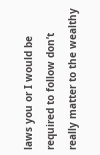laws you or I would be required to follow don’t really matter to the wealthy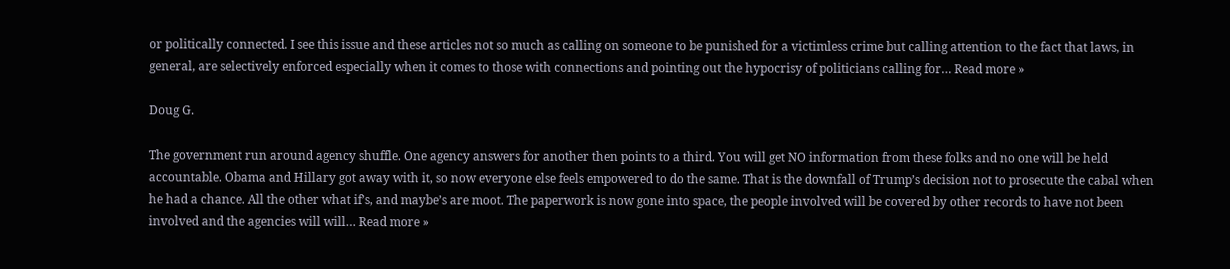or politically connected. I see this issue and these articles not so much as calling on someone to be punished for a victimless crime but calling attention to the fact that laws, in general, are selectively enforced especially when it comes to those with connections and pointing out the hypocrisy of politicians calling for… Read more »

Doug G.

The government run around agency shuffle. One agency answers for another then points to a third. You will get NO information from these folks and no one will be held accountable. Obama and Hillary got away with it, so now everyone else feels empowered to do the same. That is the downfall of Trump’s decision not to prosecute the cabal when he had a chance. All the other what if’s, and maybe’s are moot. The paperwork is now gone into space, the people involved will be covered by other records to have not been involved and the agencies will will… Read more »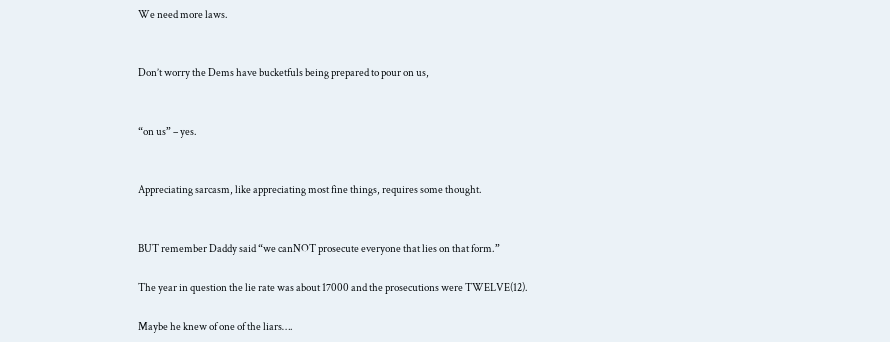We need more laws.


Don’t worry the Dems have bucketfuls being prepared to pour on us,


“on us” – yes.


Appreciating sarcasm, like appreciating most fine things, requires some thought.


BUT remember Daddy said “we canNOT prosecute everyone that lies on that form.”

The year in question the lie rate was about 17000 and the prosecutions were TWELVE(12).

Maybe he knew of one of the liars….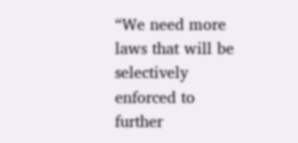“We need more laws that will be selectively enforced to further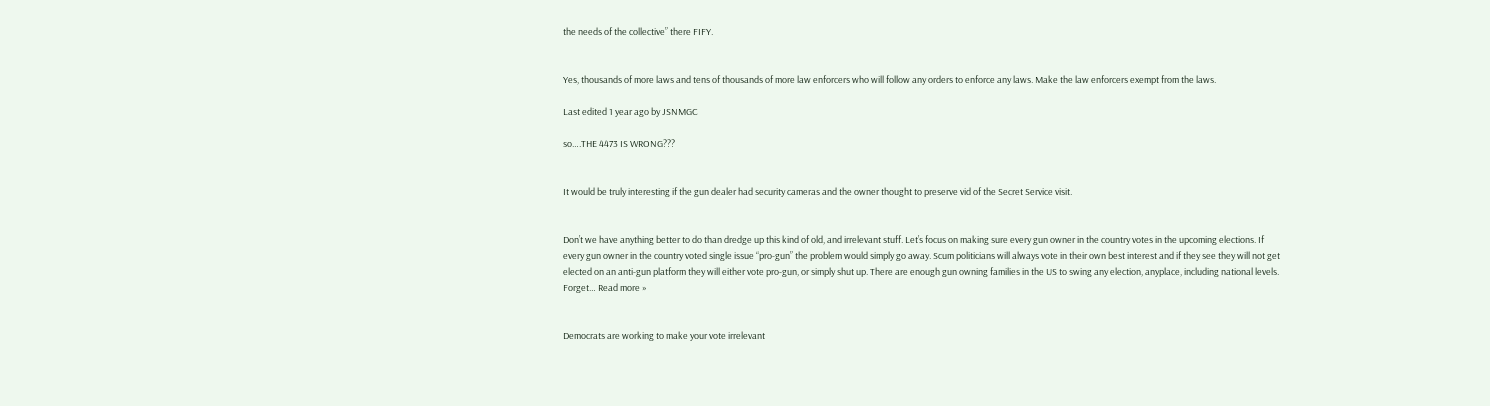the needs of the collective” there FIFY.


Yes, thousands of more laws and tens of thousands of more law enforcers who will follow any orders to enforce any laws. Make the law enforcers exempt from the laws.

Last edited 1 year ago by JSNMGC

so….THE 4473 IS WRONG???


It would be truly interesting if the gun dealer had security cameras and the owner thought to preserve vid of the Secret Service visit.


Don’t we have anything better to do than dredge up this kind of old, and irrelevant stuff. Let’s focus on making sure every gun owner in the country votes in the upcoming elections. If every gun owner in the country voted single issue “pro-gun” the problem would simply go away. Scum politicians will always vote in their own best interest and if they see they will not get elected on an anti-gun platform they will either vote pro-gun, or simply shut up. There are enough gun owning families in the US to swing any election, anyplace, including national levels. Forget… Read more »


Democrats are working to make your vote irrelevant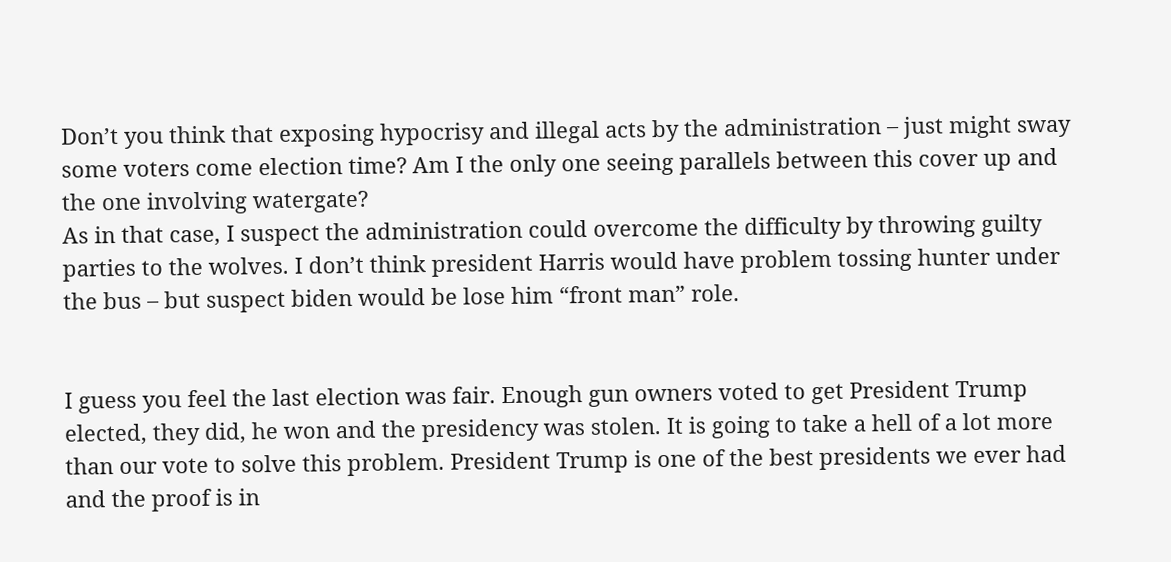Don’t you think that exposing hypocrisy and illegal acts by the administration – just might sway some voters come election time? Am I the only one seeing parallels between this cover up and the one involving watergate?
As in that case, I suspect the administration could overcome the difficulty by throwing guilty parties to the wolves. I don’t think president Harris would have problem tossing hunter under the bus – but suspect biden would be lose him “front man” role.


I guess you feel the last election was fair. Enough gun owners voted to get President Trump elected, they did, he won and the presidency was stolen. It is going to take a hell of a lot more than our vote to solve this problem. President Trump is one of the best presidents we ever had and the proof is in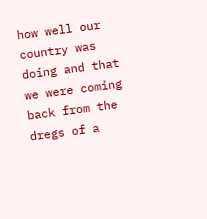how well our country was doing and that we were coming back from the dregs of a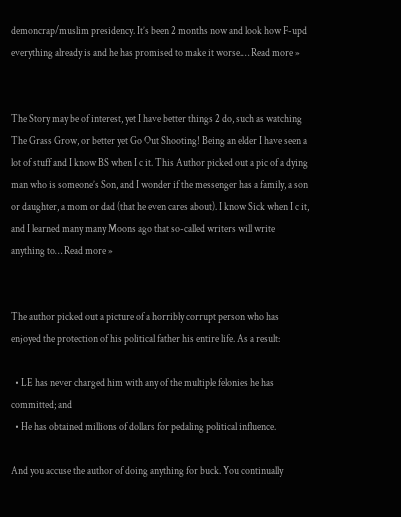demoncrap/muslim presidency. It’s been 2 months now and look how F-upd everything already is and he has promised to make it worse.… Read more »


The Story may be of interest, yet I have better things 2 do, such as watching The Grass Grow, or better yet Go Out Shooting! Being an elder I have seen a lot of stuff and I know BS when I c it. This Author picked out a pic of a dying man who is someone’s Son, and I wonder if the messenger has a family, a son or daughter, a mom or dad (that he even cares about). I know Sick when I c it, and I learned many many Moons ago that so-called writers will write anything to… Read more »


The author picked out a picture of a horribly corrupt person who has enjoyed the protection of his political father his entire life. As a result:

  • LE has never charged him with any of the multiple felonies he has committed; and
  • He has obtained millions of dollars for pedaling political influence.

And you accuse the author of doing anything for buck. You continually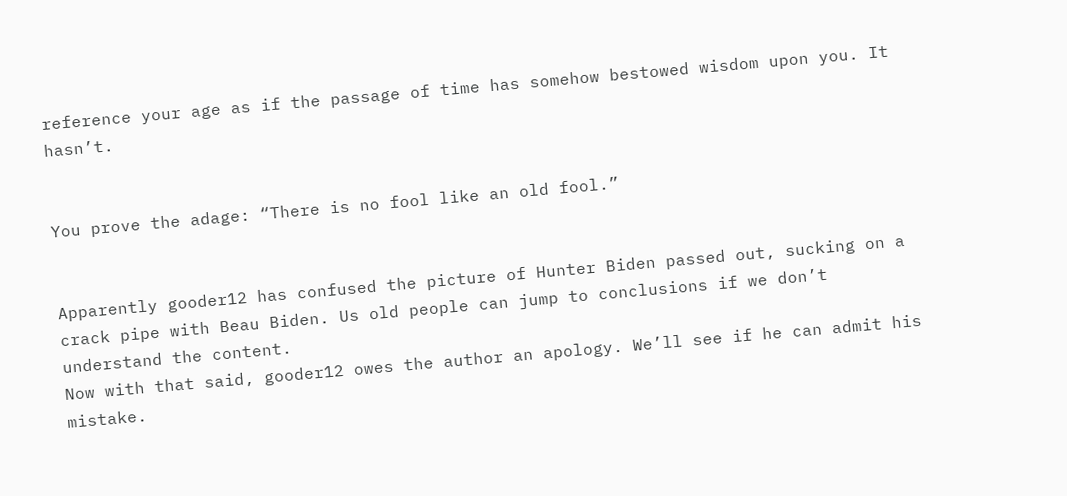reference your age as if the passage of time has somehow bestowed wisdom upon you. It hasn’t.


You prove the adage: “There is no fool like an old fool.”


Apparently gooder12 has confused the picture of Hunter Biden passed out, sucking on a crack pipe with Beau Biden. Us old people can jump to conclusions if we don’t understand the content.
Now with that said, gooder12 owes the author an apology. We’ll see if he can admit his mistake.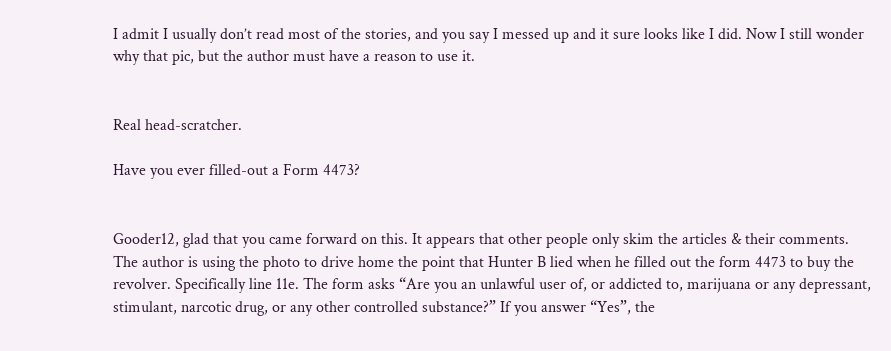I admit I usually don’t read most of the stories, and you say I messed up and it sure looks like I did. Now I still wonder why that pic, but the author must have a reason to use it.


Real head-scratcher.

Have you ever filled-out a Form 4473?


Gooder12, glad that you came forward on this. It appears that other people only skim the articles & their comments. The author is using the photo to drive home the point that Hunter B lied when he filled out the form 4473 to buy the revolver. Specifically line 11e. The form asks “Are you an unlawful user of, or addicted to, marijuana or any depressant, stimulant, narcotic drug, or any other controlled substance?” If you answer “Yes”, the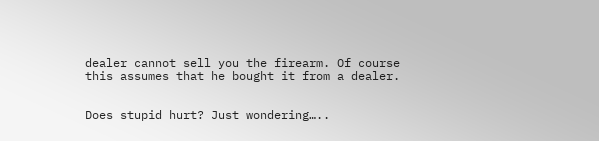dealer cannot sell you the firearm. Of course this assumes that he bought it from a dealer.


Does stupid hurt? Just wondering…..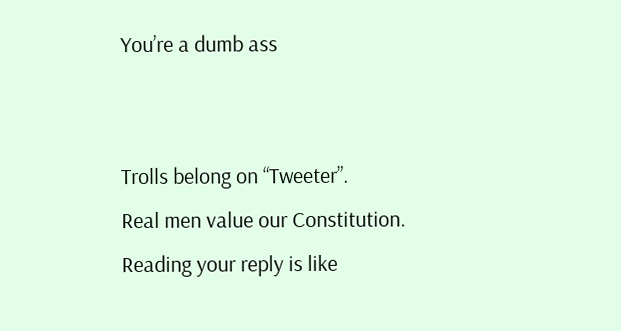You’re a dumb ass


Trolls belong on “Tweeter”.
Real men value our Constitution.
Reading your reply is like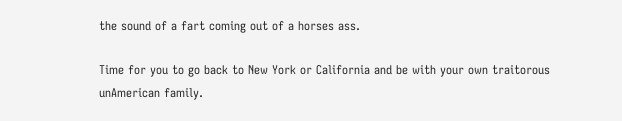the sound of a fart coming out of a horses ass.

Time for you to go back to New York or California and be with your own traitorous unAmerican family.